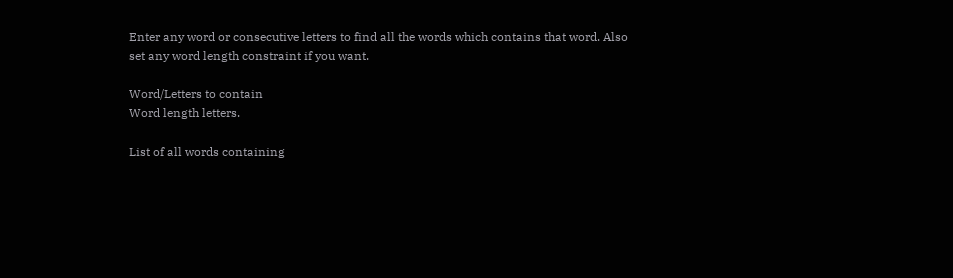Enter any word or consecutive letters to find all the words which contains that word. Also set any word length constraint if you want.

Word/Letters to contain
Word length letters.

List of all words containing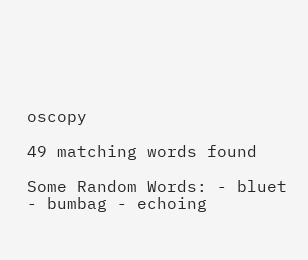oscopy

49 matching words found

Some Random Words: - bluet - bumbag - echoing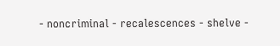- noncriminal - recalescences - shelve -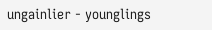ungainlier - younglings